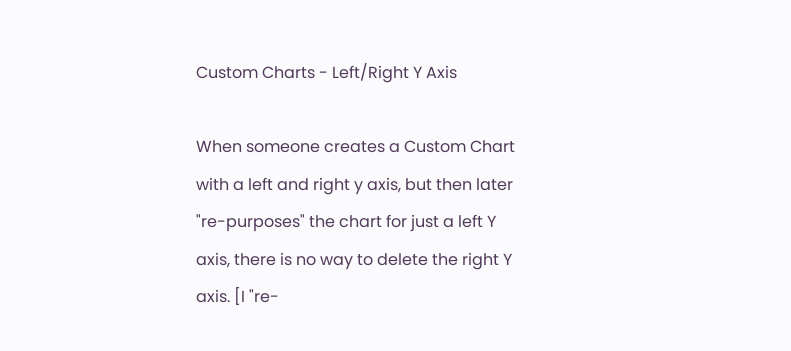Custom Charts - Left/Right Y Axis

When someone creates a Custom Chart with a left and right y axis, but then later "re-purposes" the chart for just a left Y axis, there is no way to delete the right Y axis. [I "re-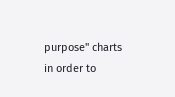purpose" charts in order to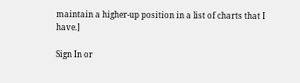maintain a higher-up position in a list of charts that I have.]

Sign In or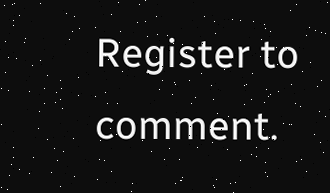Register to comment.